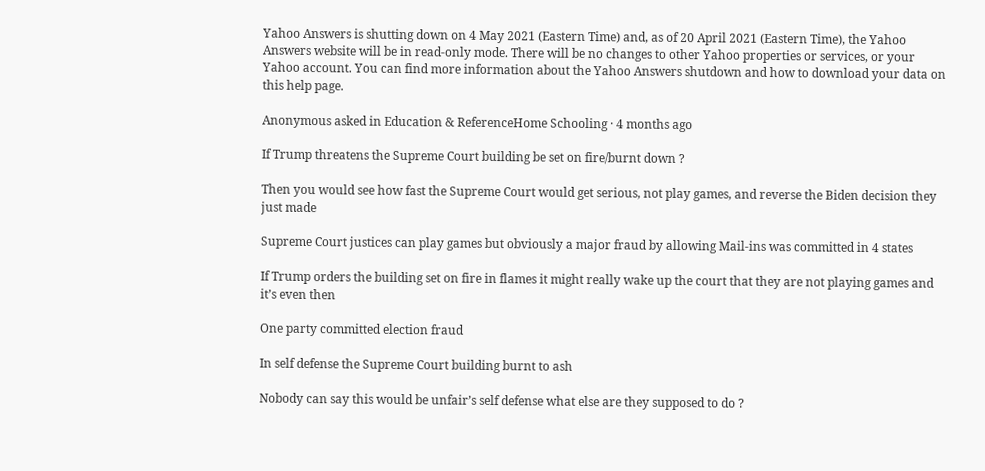Yahoo Answers is shutting down on 4 May 2021 (Eastern Time) and, as of 20 April 2021 (Eastern Time), the Yahoo Answers website will be in read-only mode. There will be no changes to other Yahoo properties or services, or your Yahoo account. You can find more information about the Yahoo Answers shutdown and how to download your data on this help page.

Anonymous asked in Education & ReferenceHome Schooling · 4 months ago

If Trump threatens the Supreme Court building be set on fire/burnt down ?

Then you would see how fast the Supreme Court would get serious, not play games, and reverse the Biden decision they just made

Supreme Court justices can play games but obviously a major fraud by allowing Mail-ins was committed in 4 states

If Trump orders the building set on fire in flames it might really wake up the court that they are not playing games and it’s even then

One party committed election fraud

In self defense the Supreme Court building burnt to ash

Nobody can say this would be unfair’s self defense what else are they supposed to do ?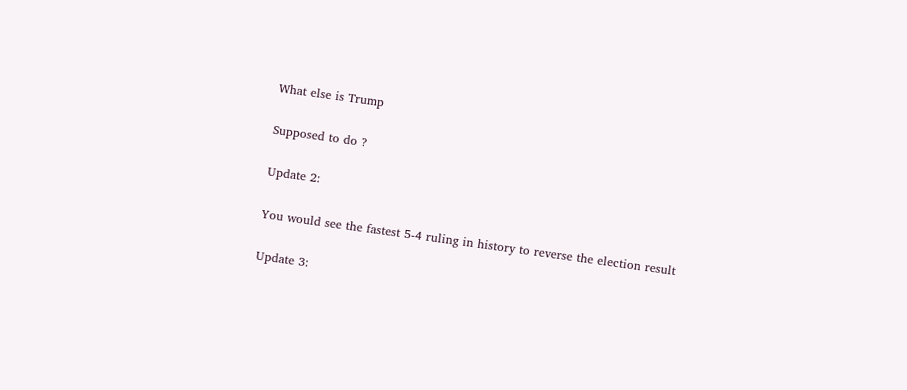What else is Trump

Supposed to do ?

Update 2:

You would see the fastest 5-4 ruling in history to reverse the election result

Update 3: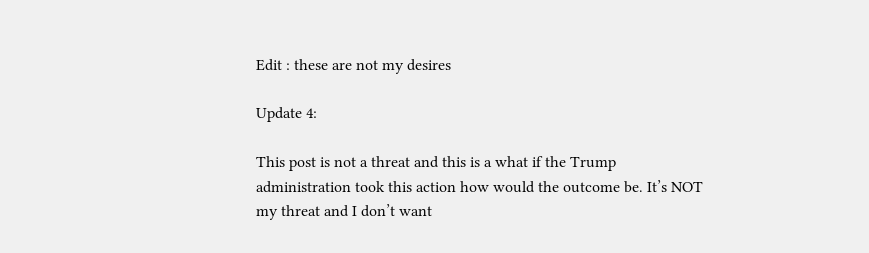Edit : these are not my desires

Update 4:

This post is not a threat and this is a what if the Trump administration took this action how would the outcome be. It’s NOT my threat and I don’t want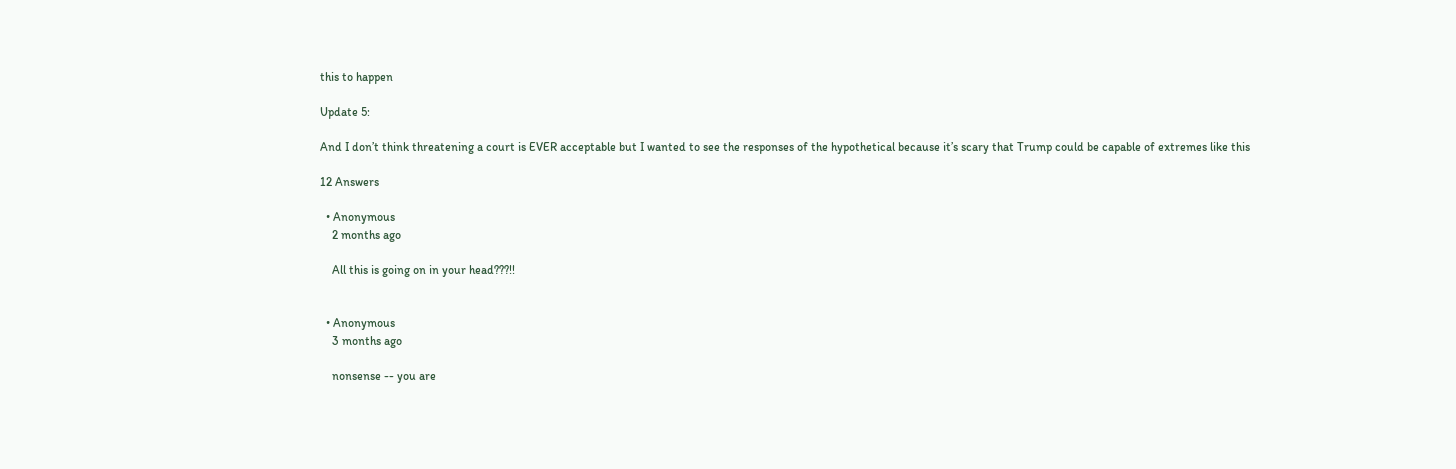this to happen

Update 5:

And I don’t think threatening a court is EVER acceptable but I wanted to see the responses of the hypothetical because it’s scary that Trump could be capable of extremes like this

12 Answers

  • Anonymous
    2 months ago

    All this is going on in your head???!!


  • Anonymous
    3 months ago

    nonsense -- you are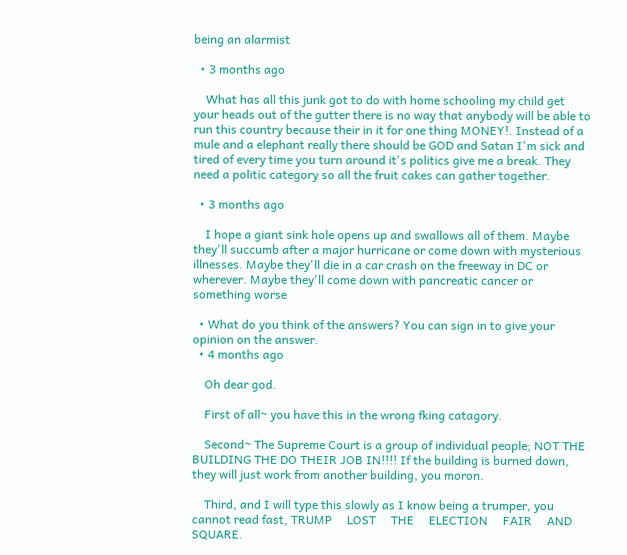being an alarmist

  • 3 months ago

    What has all this junk got to do with home schooling my child get your heads out of the gutter there is no way that anybody will be able to run this country because their in it for one thing MONEY!. Instead of a mule and a elephant really there should be GOD and Satan I'm sick and tired of every time you turn around it's politics give me a break. They need a politic category so all the fruit cakes can gather together.

  • 3 months ago

    I hope a giant sink hole opens up and swallows all of them. Maybe they'll succumb after a major hurricane or come down with mysterious illnesses. Maybe they'll die in a car crash on the freeway in DC or wherever. Maybe they'll come down with pancreatic cancer or something worse

  • What do you think of the answers? You can sign in to give your opinion on the answer.
  • 4 months ago

    Oh dear god.

    First of all~ you have this in the wrong fking catagory.

    Second~ The Supreme Court is a group of individual people; NOT THE BUILDING THE DO THEIR JOB IN!!!! If the building is burned down, they will just work from another building, you moron.

    Third, and I will type this slowly as I know being a trumper, you cannot read fast, TRUMP     LOST     THE     ELECTION     FAIR     AND     SQUARE.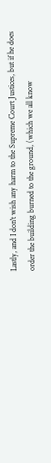Lastly, and I don't wish any harm to the Supreme Court Justices, but if he does order the building burned to the ground, (which we all know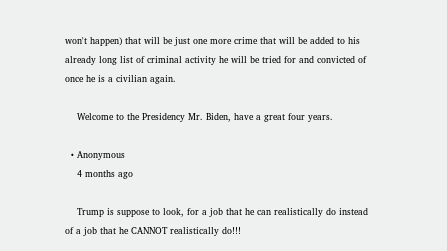won't happen) that will be just one more crime that will be added to his already long list of criminal activity he will be tried for and convicted of once he is a civilian again.

    Welcome to the Presidency Mr. Biden, have a great four years.

  • Anonymous
    4 months ago

    Trump is suppose to look, for a job that he can realistically do instead of a job that he CANNOT realistically do!!!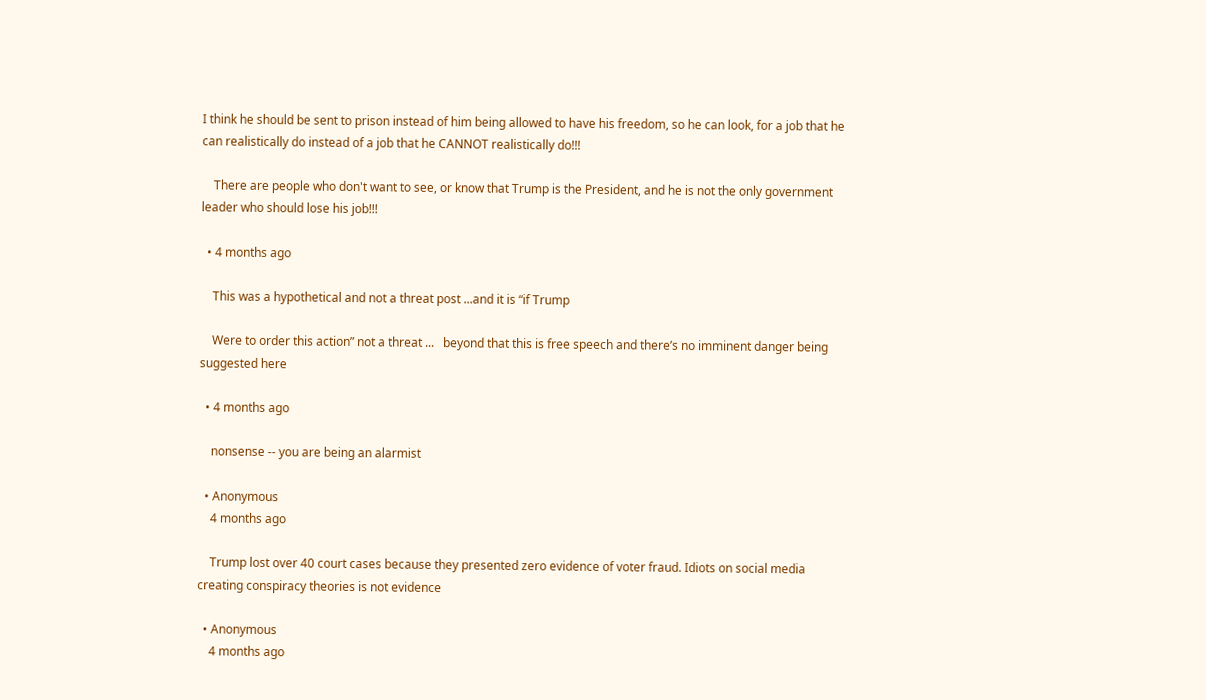I think he should be sent to prison instead of him being allowed to have his freedom, so he can look, for a job that he can realistically do instead of a job that he CANNOT realistically do!!!

    There are people who don't want to see, or know that Trump is the President, and he is not the only government leader who should lose his job!!!

  • 4 months ago

    This was a hypothetical and not a threat post ...and it is “if Trump

    Were to order this action” not a threat ...   beyond that this is free speech and there’s no imminent danger being suggested here

  • 4 months ago

    nonsense -- you are being an alarmist

  • Anonymous
    4 months ago

    Trump lost over 40 court cases because they presented zero evidence of voter fraud. Idiots on social media creating conspiracy theories is not evidence

  • Anonymous
    4 months ago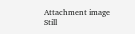Attachment image
Still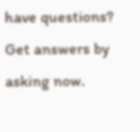have questions? Get answers by asking now.